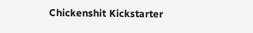Chickenshit Kickstarter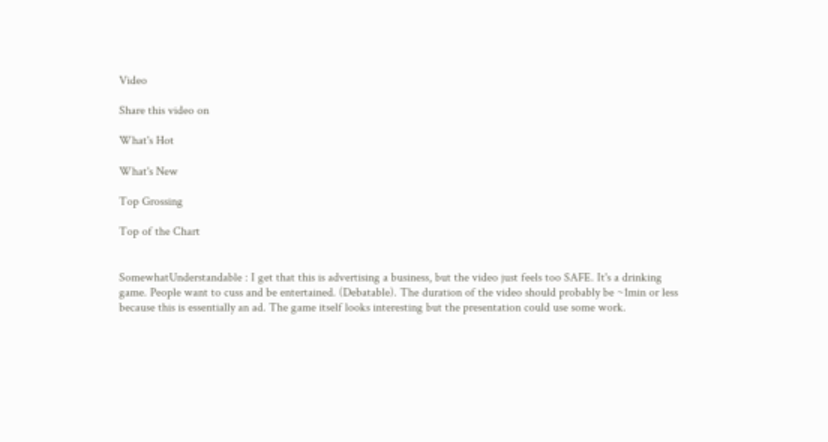Video

Share this video on

What's Hot

What's New

Top Grossing

Top of the Chart


SomewhatUnderstandable : I get that this is advertising a business, but the video just feels too SAFE. It's a drinking game. People want to cuss and be entertained. (Debatable). The duration of the video should probably be ~1min or less because this is essentially an ad. The game itself looks interesting but the presentation could use some work.